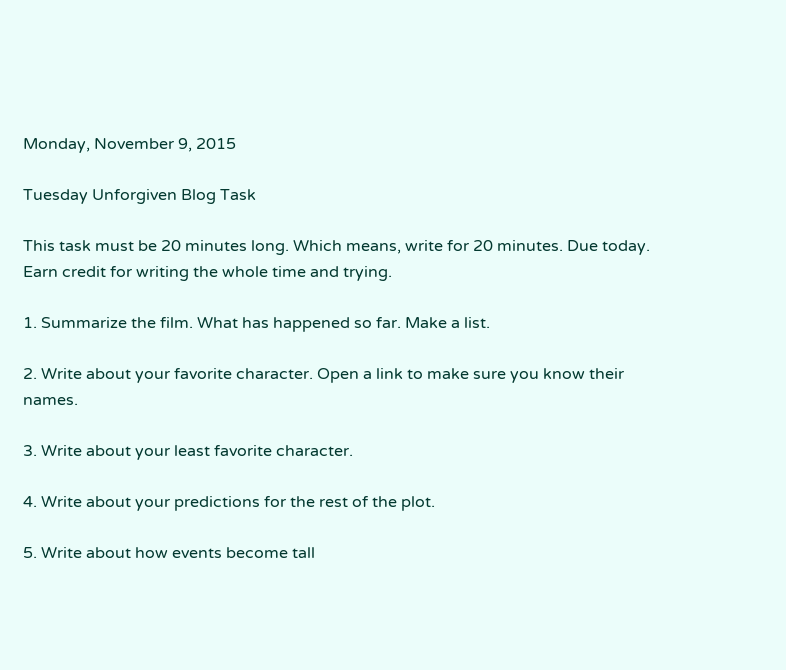Monday, November 9, 2015

Tuesday Unforgiven Blog Task

This task must be 20 minutes long. Which means, write for 20 minutes. Due today. Earn credit for writing the whole time and trying.

1. Summarize the film. What has happened so far. Make a list.

2. Write about your favorite character. Open a link to make sure you know their names.

3. Write about your least favorite character.

4. Write about your predictions for the rest of the plot.

5. Write about how events become tall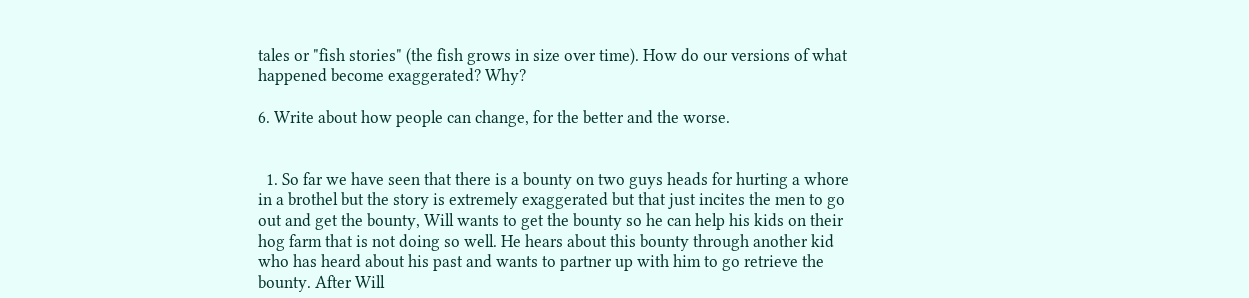tales or "fish stories" (the fish grows in size over time). How do our versions of what happened become exaggerated? Why?

6. Write about how people can change, for the better and the worse.


  1. So far we have seen that there is a bounty on two guys heads for hurting a whore in a brothel but the story is extremely exaggerated but that just incites the men to go out and get the bounty, Will wants to get the bounty so he can help his kids on their hog farm that is not doing so well. He hears about this bounty through another kid who has heard about his past and wants to partner up with him to go retrieve the bounty. After Will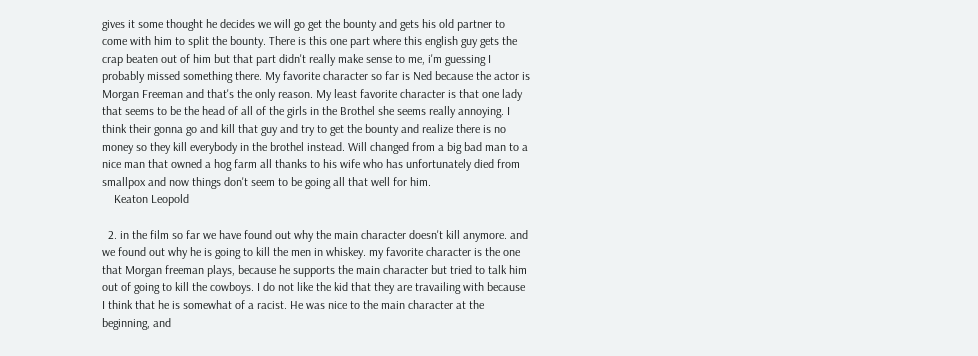gives it some thought he decides we will go get the bounty and gets his old partner to come with him to split the bounty. There is this one part where this english guy gets the crap beaten out of him but that part didn't really make sense to me, i'm guessing I probably missed something there. My favorite character so far is Ned because the actor is Morgan Freeman and that's the only reason. My least favorite character is that one lady that seems to be the head of all of the girls in the Brothel she seems really annoying. I think their gonna go and kill that guy and try to get the bounty and realize there is no money so they kill everybody in the brothel instead. Will changed from a big bad man to a nice man that owned a hog farm all thanks to his wife who has unfortunately died from smallpox and now things don't seem to be going all that well for him.
    Keaton Leopold

  2. in the film so far we have found out why the main character doesn't kill anymore. and we found out why he is going to kill the men in whiskey. my favorite character is the one that Morgan freeman plays, because he supports the main character but tried to talk him out of going to kill the cowboys. I do not like the kid that they are travailing with because I think that he is somewhat of a racist. He was nice to the main character at the beginning, and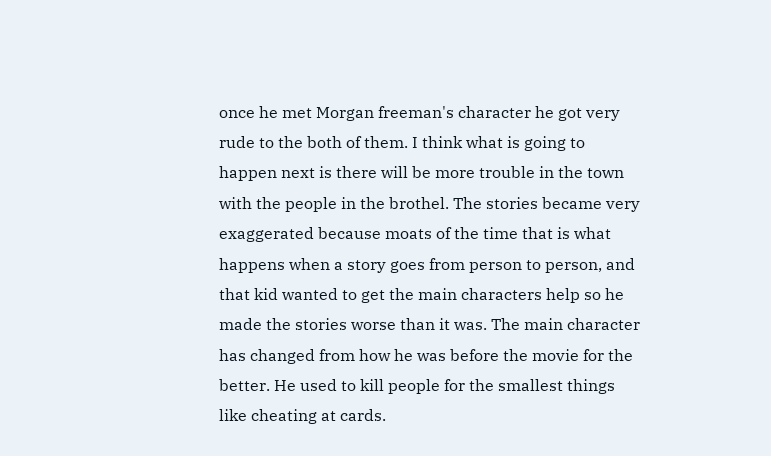once he met Morgan freeman's character he got very rude to the both of them. I think what is going to happen next is there will be more trouble in the town with the people in the brothel. The stories became very exaggerated because moats of the time that is what happens when a story goes from person to person, and that kid wanted to get the main characters help so he made the stories worse than it was. The main character has changed from how he was before the movie for the better. He used to kill people for the smallest things like cheating at cards.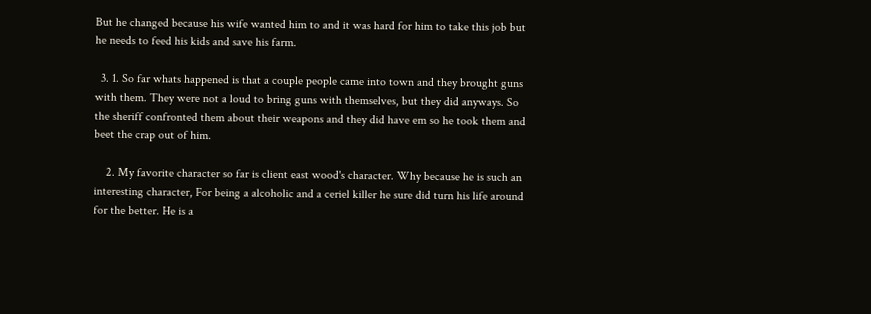But he changed because his wife wanted him to and it was hard for him to take this job but he needs to feed his kids and save his farm.

  3. 1. So far whats happened is that a couple people came into town and they brought guns with them. They were not a loud to bring guns with themselves, but they did anyways. So the sheriff confronted them about their weapons and they did have em so he took them and beet the crap out of him.

    2. My favorite character so far is client east wood's character. Why because he is such an interesting character, For being a alcoholic and a ceriel killer he sure did turn his life around for the better. He is a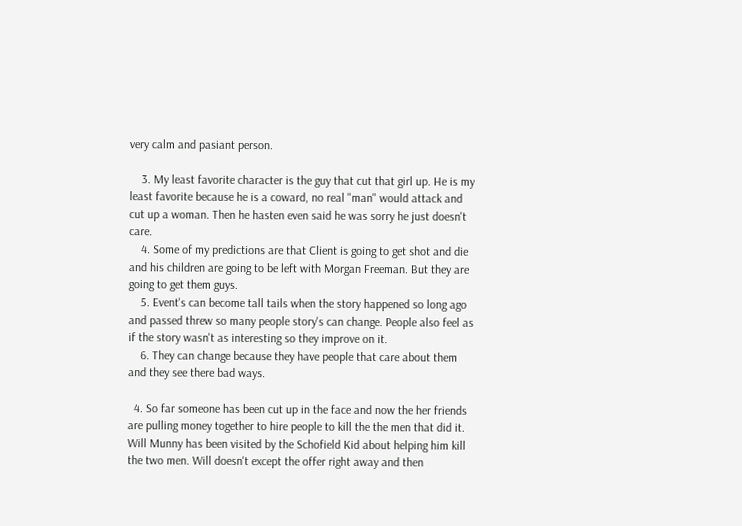very calm and pasiant person.

    3. My least favorite character is the guy that cut that girl up. He is my least favorite because he is a coward, no real "man" would attack and cut up a woman. Then he hasten even said he was sorry he just doesn't care.
    4. Some of my predictions are that Client is going to get shot and die and his children are going to be left with Morgan Freeman. But they are going to get them guys.
    5. Event's can become tall tails when the story happened so long ago and passed threw so many people story's can change. People also feel as if the story wasn't as interesting so they improve on it.
    6. They can change because they have people that care about them and they see there bad ways.

  4. So far someone has been cut up in the face and now the her friends are pulling money together to hire people to kill the the men that did it. Will Munny has been visited by the Schofield Kid about helping him kill the two men. Will doesn't except the offer right away and then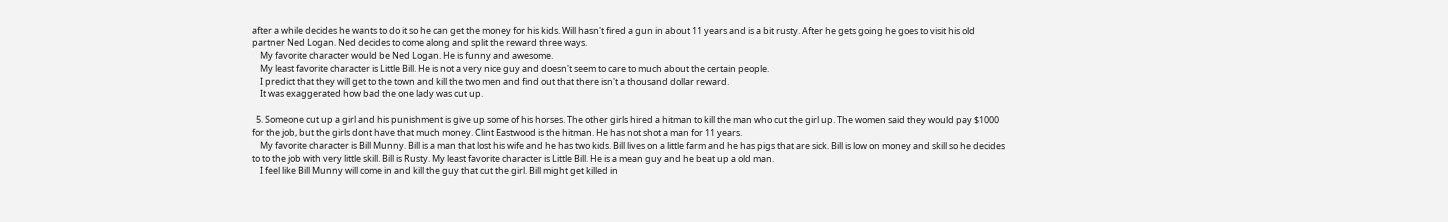after a while decides he wants to do it so he can get the money for his kids. Will hasn't fired a gun in about 11 years and is a bit rusty. After he gets going he goes to visit his old partner Ned Logan. Ned decides to come along and split the reward three ways.
    My favorite character would be Ned Logan. He is funny and awesome.
    My least favorite character is Little Bill. He is not a very nice guy and doesn't seem to care to much about the certain people.
    I predict that they will get to the town and kill the two men and find out that there isn't a thousand dollar reward.
    It was exaggerated how bad the one lady was cut up.

  5. Someone cut up a girl and his punishment is give up some of his horses. The other girls hired a hitman to kill the man who cut the girl up. The women said they would pay $1000 for the job, but the girls dont have that much money. Clint Eastwood is the hitman. He has not shot a man for 11 years.
    My favorite character is Bill Munny. Bill is a man that lost his wife and he has two kids. Bill lives on a little farm and he has pigs that are sick. Bill is low on money and skill so he decides to to the job with very little skill. Bill is Rusty. My least favorite character is Little Bill. He is a mean guy and he beat up a old man.
    I feel like Bill Munny will come in and kill the guy that cut the girl. Bill might get killed in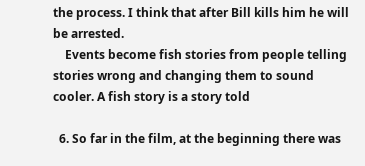the process. I think that after Bill kills him he will be arrested.
    Events become fish stories from people telling stories wrong and changing them to sound cooler. A fish story is a story told

  6. So far in the film, at the beginning there was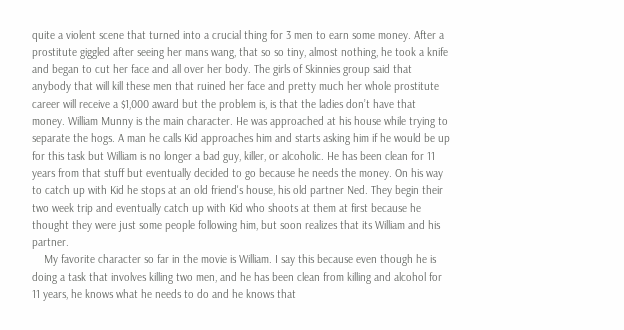quite a violent scene that turned into a crucial thing for 3 men to earn some money. After a prostitute giggled after seeing her mans wang, that so so tiny, almost nothing, he took a knife and began to cut her face and all over her body. The girls of Skinnies group said that anybody that will kill these men that ruined her face and pretty much her whole prostitute career will receive a $1,000 award but the problem is, is that the ladies don’t have that money. William Munny is the main character. He was approached at his house while trying to separate the hogs. A man he calls Kid approaches him and starts asking him if he would be up for this task but William is no longer a bad guy, killer, or alcoholic. He has been clean for 11 years from that stuff but eventually decided to go because he needs the money. On his way to catch up with Kid he stops at an old friend's house, his old partner Ned. They begin their two week trip and eventually catch up with Kid who shoots at them at first because he thought they were just some people following him, but soon realizes that its William and his partner.
    My favorite character so far in the movie is William. I say this because even though he is doing a task that involves killing two men, and he has been clean from killing and alcohol for 11 years, he knows what he needs to do and he knows that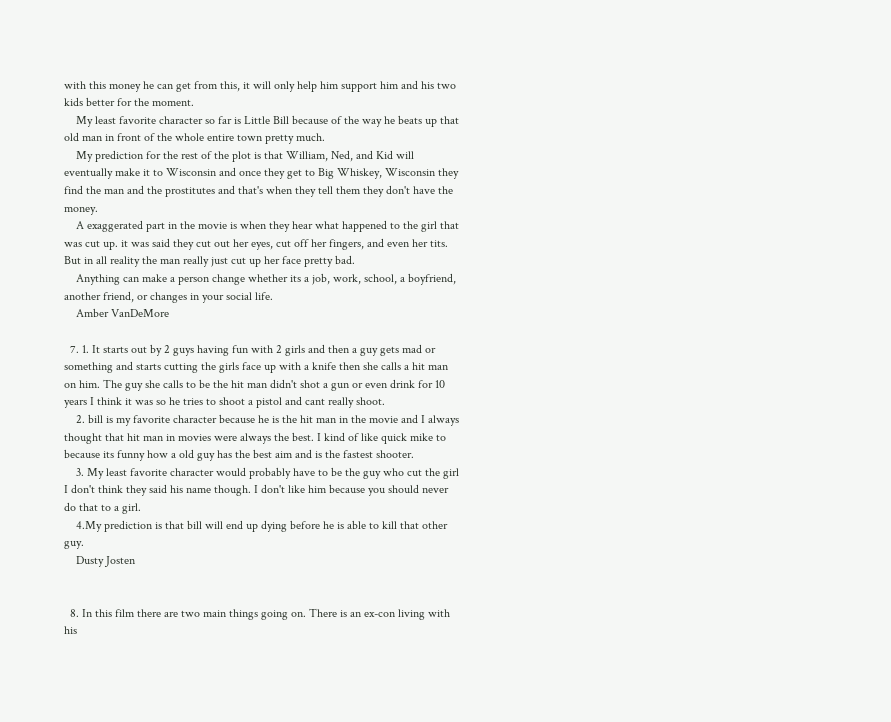with this money he can get from this, it will only help him support him and his two kids better for the moment.
    My least favorite character so far is Little Bill because of the way he beats up that old man in front of the whole entire town pretty much.
    My prediction for the rest of the plot is that William, Ned, and Kid will eventually make it to Wisconsin and once they get to Big Whiskey, Wisconsin they find the man and the prostitutes and that's when they tell them they don't have the money.
    A exaggerated part in the movie is when they hear what happened to the girl that was cut up. it was said they cut out her eyes, cut off her fingers, and even her tits. But in all reality the man really just cut up her face pretty bad.
    Anything can make a person change whether its a job, work, school, a boyfriend, another friend, or changes in your social life.
    Amber VanDeMore

  7. 1. It starts out by 2 guys having fun with 2 girls and then a guy gets mad or something and starts cutting the girls face up with a knife then she calls a hit man on him. The guy she calls to be the hit man didn't shot a gun or even drink for 10 years I think it was so he tries to shoot a pistol and cant really shoot.
    2. bill is my favorite character because he is the hit man in the movie and I always thought that hit man in movies were always the best. I kind of like quick mike to because its funny how a old guy has the best aim and is the fastest shooter.
    3. My least favorite character would probably have to be the guy who cut the girl I don't think they said his name though. I don't like him because you should never do that to a girl.
    4.My prediction is that bill will end up dying before he is able to kill that other guy.
    Dusty Josten


  8. In this film there are two main things going on. There is an ex-con living with his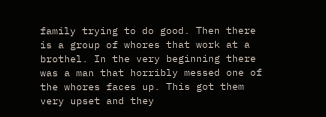family trying to do good. Then there is a group of whores that work at a brothel. In the very beginning there was a man that horribly messed one of the whores faces up. This got them very upset and they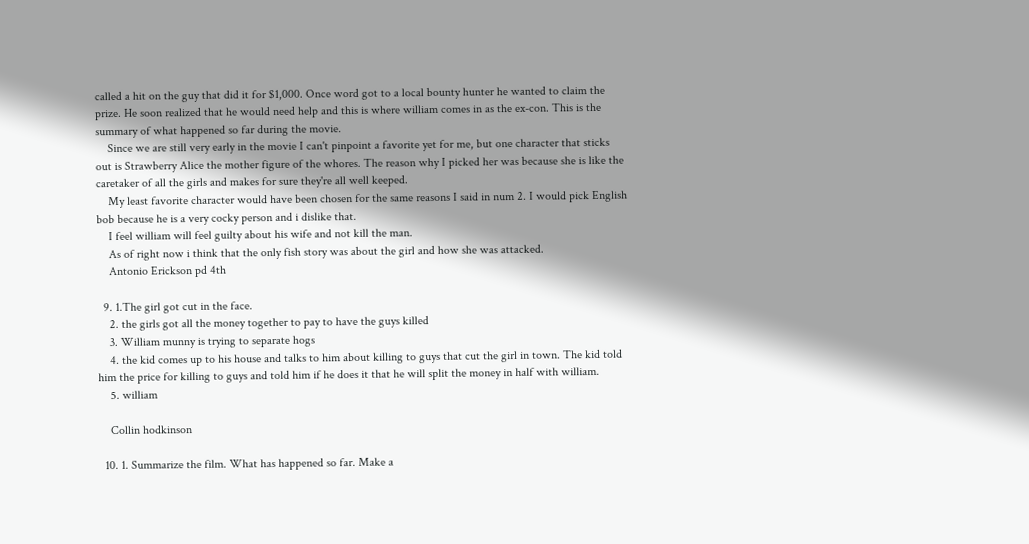called a hit on the guy that did it for $1,000. Once word got to a local bounty hunter he wanted to claim the prize. He soon realized that he would need help and this is where william comes in as the ex-con. This is the summary of what happened so far during the movie.
    Since we are still very early in the movie I can't pinpoint a favorite yet for me, but one character that sticks out is Strawberry Alice the mother figure of the whores. The reason why I picked her was because she is like the caretaker of all the girls and makes for sure they're all well keeped.
    My least favorite character would have been chosen for the same reasons I said in num 2. I would pick English bob because he is a very cocky person and i dislike that.
    I feel william will feel guilty about his wife and not kill the man.
    As of right now i think that the only fish story was about the girl and how she was attacked.
    Antonio Erickson pd 4th

  9. 1.The girl got cut in the face.
    2. the girls got all the money together to pay to have the guys killed
    3. William munny is trying to separate hogs
    4. the kid comes up to his house and talks to him about killing to guys that cut the girl in town. The kid told him the price for killing to guys and told him if he does it that he will split the money in half with william.
    5. william

    Collin hodkinson

  10. 1. Summarize the film. What has happened so far. Make a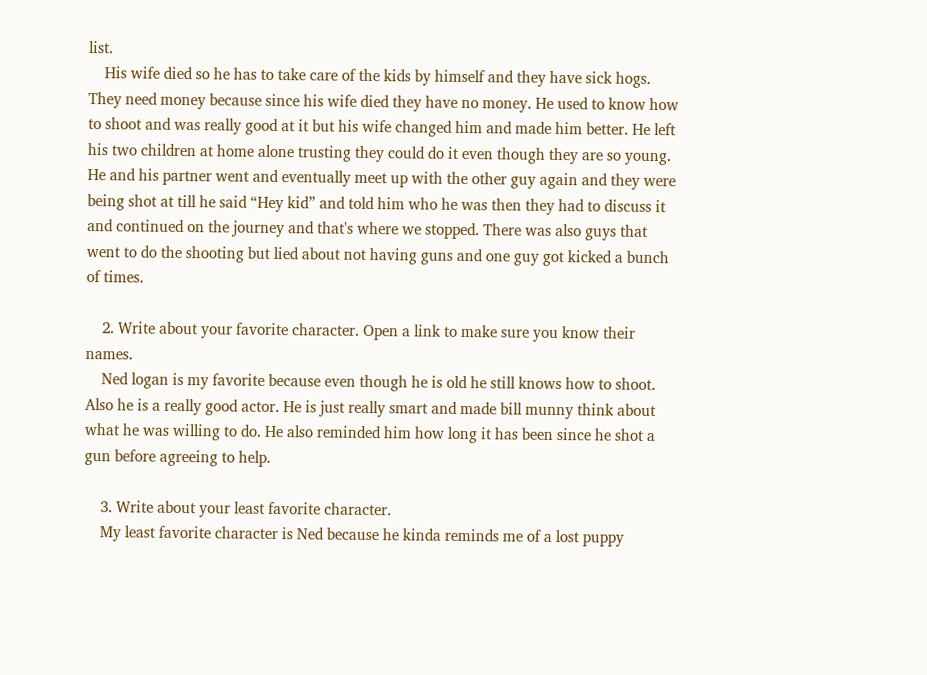list.
    His wife died so he has to take care of the kids by himself and they have sick hogs. They need money because since his wife died they have no money. He used to know how to shoot and was really good at it but his wife changed him and made him better. He left his two children at home alone trusting they could do it even though they are so young. He and his partner went and eventually meet up with the other guy again and they were being shot at till he said “Hey kid” and told him who he was then they had to discuss it and continued on the journey and that's where we stopped. There was also guys that went to do the shooting but lied about not having guns and one guy got kicked a bunch of times.

    2. Write about your favorite character. Open a link to make sure you know their names.
    Ned logan is my favorite because even though he is old he still knows how to shoot. Also he is a really good actor. He is just really smart and made bill munny think about what he was willing to do. He also reminded him how long it has been since he shot a gun before agreeing to help.

    3. Write about your least favorite character.
    My least favorite character is Ned because he kinda reminds me of a lost puppy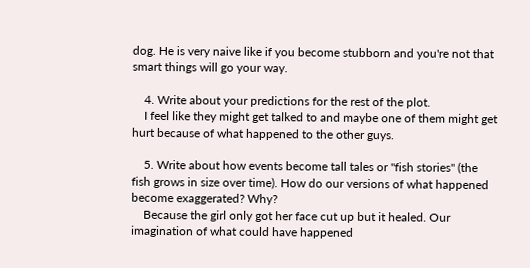dog. He is very naive like if you become stubborn and you're not that smart things will go your way.

    4. Write about your predictions for the rest of the plot.
    I feel like they might get talked to and maybe one of them might get hurt because of what happened to the other guys.

    5. Write about how events become tall tales or "fish stories" (the fish grows in size over time). How do our versions of what happened become exaggerated? Why?
    Because the girl only got her face cut up but it healed. Our imagination of what could have happened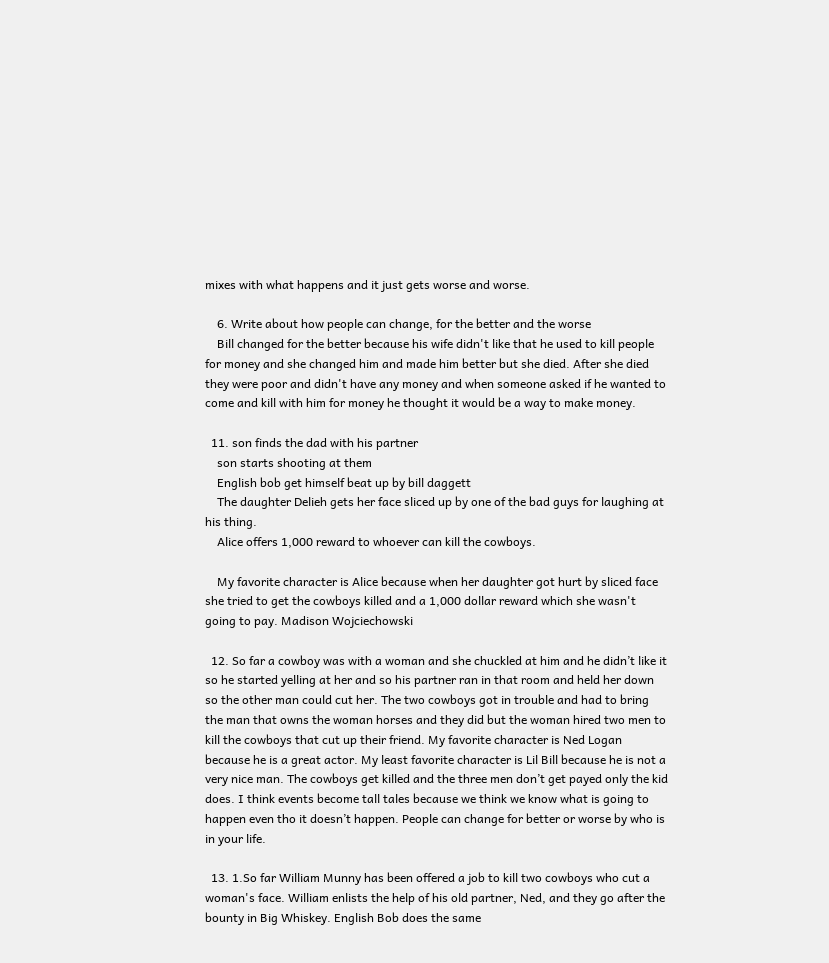mixes with what happens and it just gets worse and worse.

    6. Write about how people can change, for the better and the worse
    Bill changed for the better because his wife didn't like that he used to kill people for money and she changed him and made him better but she died. After she died they were poor and didn't have any money and when someone asked if he wanted to come and kill with him for money he thought it would be a way to make money.

  11. son finds the dad with his partner
    son starts shooting at them
    English bob get himself beat up by bill daggett
    The daughter Delieh gets her face sliced up by one of the bad guys for laughing at his thing.
    Alice offers 1,000 reward to whoever can kill the cowboys.

    My favorite character is Alice because when her daughter got hurt by sliced face she tried to get the cowboys killed and a 1,000 dollar reward which she wasn't going to pay. Madison Wojciechowski

  12. So far a cowboy was with a woman and she chuckled at him and he didn’t like it so he started yelling at her and so his partner ran in that room and held her down so the other man could cut her. The two cowboys got in trouble and had to bring the man that owns the woman horses and they did but the woman hired two men to kill the cowboys that cut up their friend. My favorite character is Ned Logan because he is a great actor. My least favorite character is Lil Bill because he is not a very nice man. The cowboys get killed and the three men don’t get payed only the kid does. I think events become tall tales because we think we know what is going to happen even tho it doesn’t happen. People can change for better or worse by who is in your life.

  13. 1.So far William Munny has been offered a job to kill two cowboys who cut a woman's face. William enlists the help of his old partner, Ned, and they go after the bounty in Big Whiskey. English Bob does the same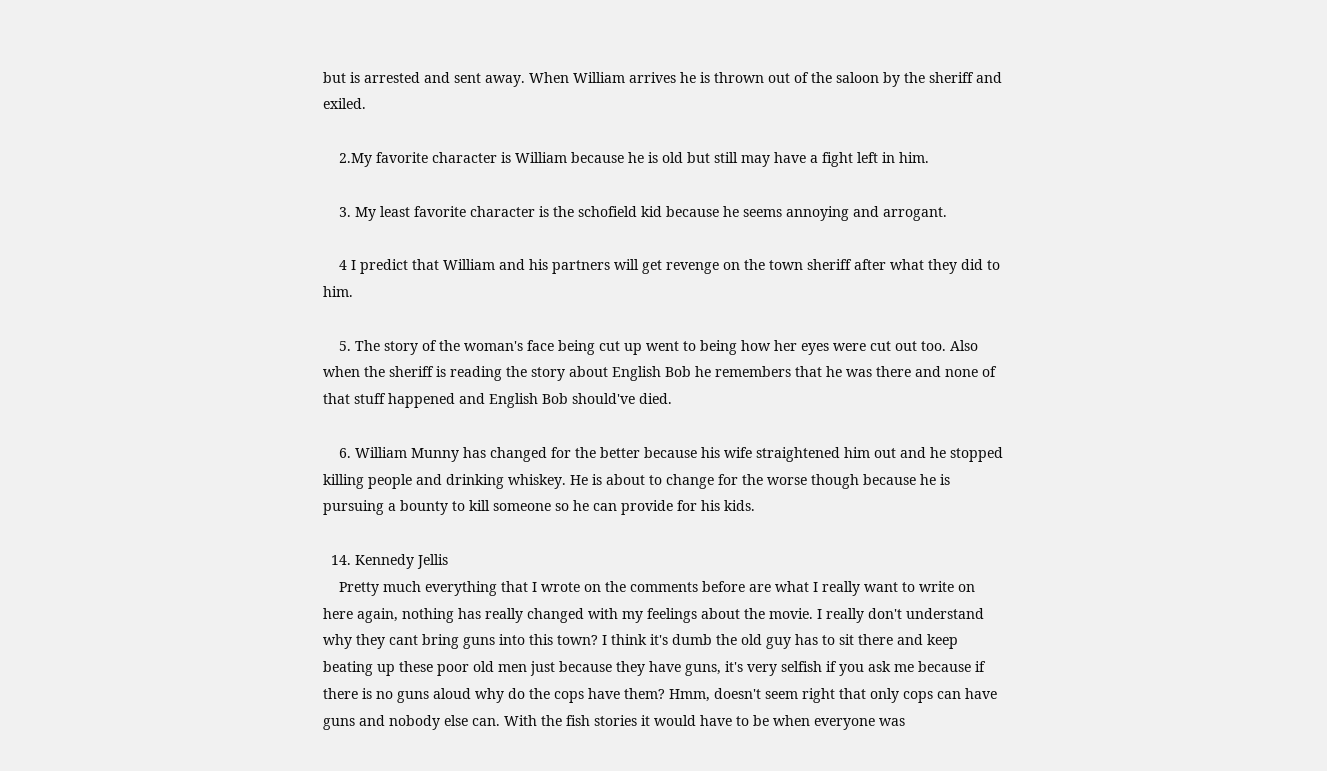but is arrested and sent away. When William arrives he is thrown out of the saloon by the sheriff and exiled.

    2.My favorite character is William because he is old but still may have a fight left in him.

    3. My least favorite character is the schofield kid because he seems annoying and arrogant.

    4 I predict that William and his partners will get revenge on the town sheriff after what they did to him.

    5. The story of the woman's face being cut up went to being how her eyes were cut out too. Also when the sheriff is reading the story about English Bob he remembers that he was there and none of that stuff happened and English Bob should've died.

    6. William Munny has changed for the better because his wife straightened him out and he stopped killing people and drinking whiskey. He is about to change for the worse though because he is pursuing a bounty to kill someone so he can provide for his kids.

  14. Kennedy Jellis
    Pretty much everything that I wrote on the comments before are what I really want to write on here again, nothing has really changed with my feelings about the movie. I really don't understand why they cant bring guns into this town? I think it's dumb the old guy has to sit there and keep beating up these poor old men just because they have guns, it's very selfish if you ask me because if there is no guns aloud why do the cops have them? Hmm, doesn't seem right that only cops can have guns and nobody else can. With the fish stories it would have to be when everyone was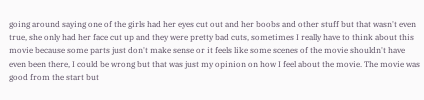going around saying one of the girls had her eyes cut out and her boobs and other stuff but that wasn't even true, she only had her face cut up and they were pretty bad cuts, sometimes I really have to think about this movie because some parts just don't make sense or it feels like some scenes of the movie shouldn't have even been there, I could be wrong but that was just my opinion on how I feel about the movie. The movie was good from the start but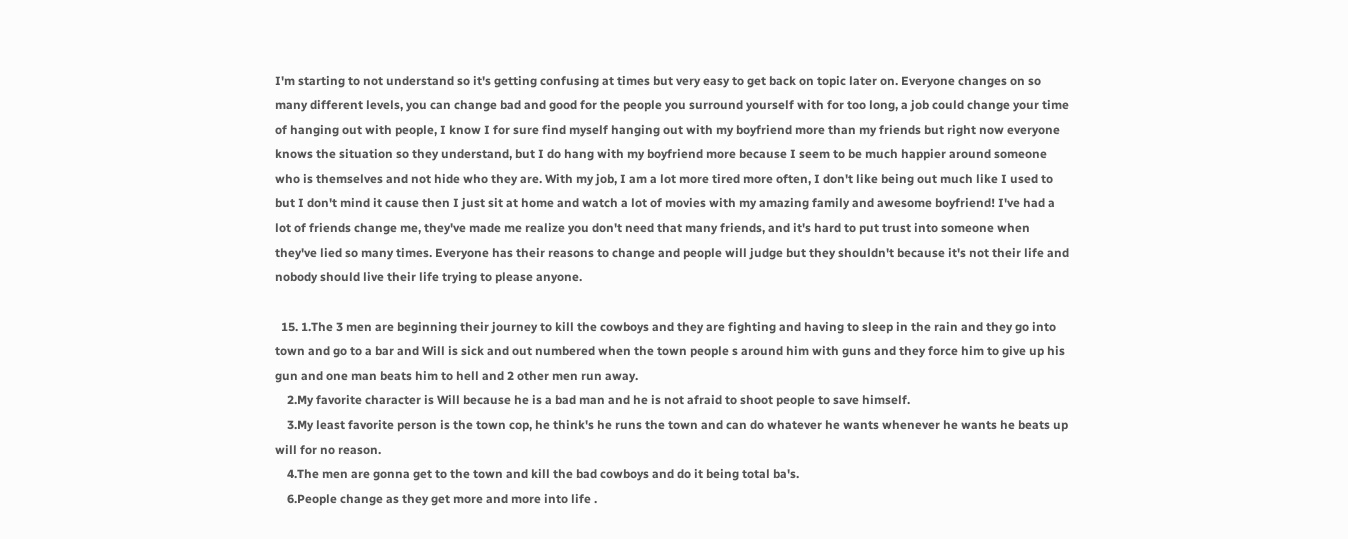I'm starting to not understand so it's getting confusing at times but very easy to get back on topic later on. Everyone changes on so many different levels, you can change bad and good for the people you surround yourself with for too long, a job could change your time of hanging out with people, I know I for sure find myself hanging out with my boyfriend more than my friends but right now everyone knows the situation so they understand, but I do hang with my boyfriend more because I seem to be much happier around someone who is themselves and not hide who they are. With my job, I am a lot more tired more often, I don't like being out much like I used to but I don't mind it cause then I just sit at home and watch a lot of movies with my amazing family and awesome boyfriend! I've had a lot of friends change me, they've made me realize you don't need that many friends, and it's hard to put trust into someone when they've lied so many times. Everyone has their reasons to change and people will judge but they shouldn't because it's not their life and nobody should live their life trying to please anyone.

  15. 1.The 3 men are beginning their journey to kill the cowboys and they are fighting and having to sleep in the rain and they go into town and go to a bar and Will is sick and out numbered when the town people s around him with guns and they force him to give up his gun and one man beats him to hell and 2 other men run away.
    2.My favorite character is Will because he is a bad man and he is not afraid to shoot people to save himself.
    3.My least favorite person is the town cop, he think's he runs the town and can do whatever he wants whenever he wants he beats up will for no reason.
    4.The men are gonna get to the town and kill the bad cowboys and do it being total ba's.
    6.People change as they get more and more into life .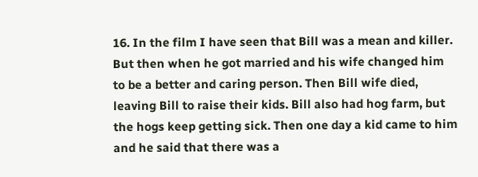16. In the film I have seen that Bill was a mean and killer. But then when he got married and his wife changed him to be a better and caring person. Then Bill wife died, leaving Bill to raise their kids. Bill also had hog farm, but the hogs keep getting sick. Then one day a kid came to him and he said that there was a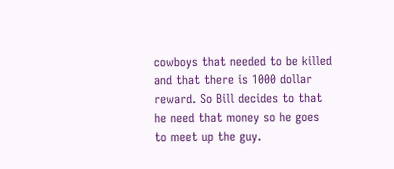cowboys that needed to be killed and that there is 1000 dollar reward. So Bill decides to that he need that money so he goes to meet up the guy.